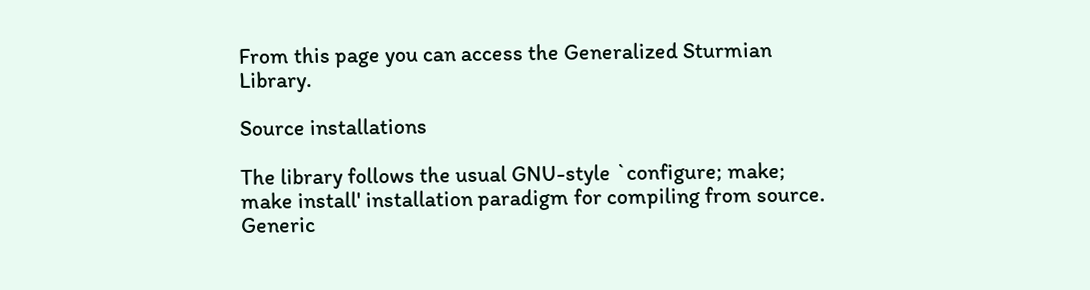From this page you can access the Generalized Sturmian Library.

Source installations

The library follows the usual GNU-style `configure; make; make install' installation paradigm for compiling from source. Generic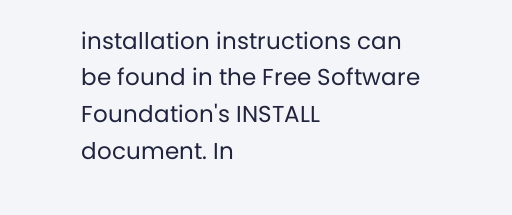installation instructions can be found in the Free Software Foundation's INSTALL document. In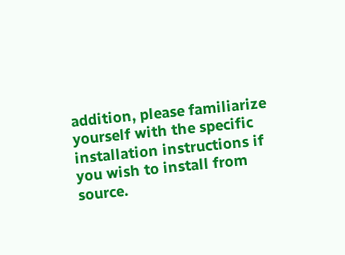addition, please familiarize yourself with the specific installation instructions if you wish to install from source.